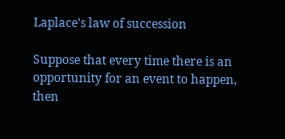Laplace's law of succession

Suppose that every time there is an opportunity for an event to happen, then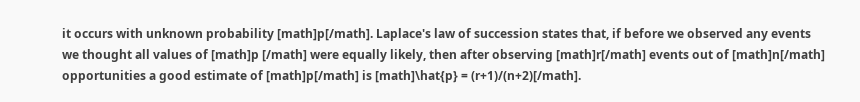it occurs with unknown probability [math]p[/math]. Laplace's law of succession states that, if before we observed any events we thought all values of [math]p [/math] were equally likely, then after observing [math]r[/math] events out of [math]n[/math] opportunities a good estimate of [math]p[/math] is [math]\hat{p} = (r+1)/(n+2)[/math].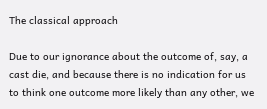The classical approach

Due to our ignorance about the outcome of, say, a cast die, and because there is no indication for us to think one outcome more likely than any other, we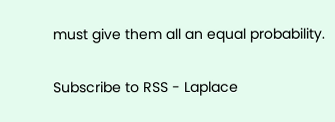must give them all an equal probability.

Subscribe to RSS - Laplace